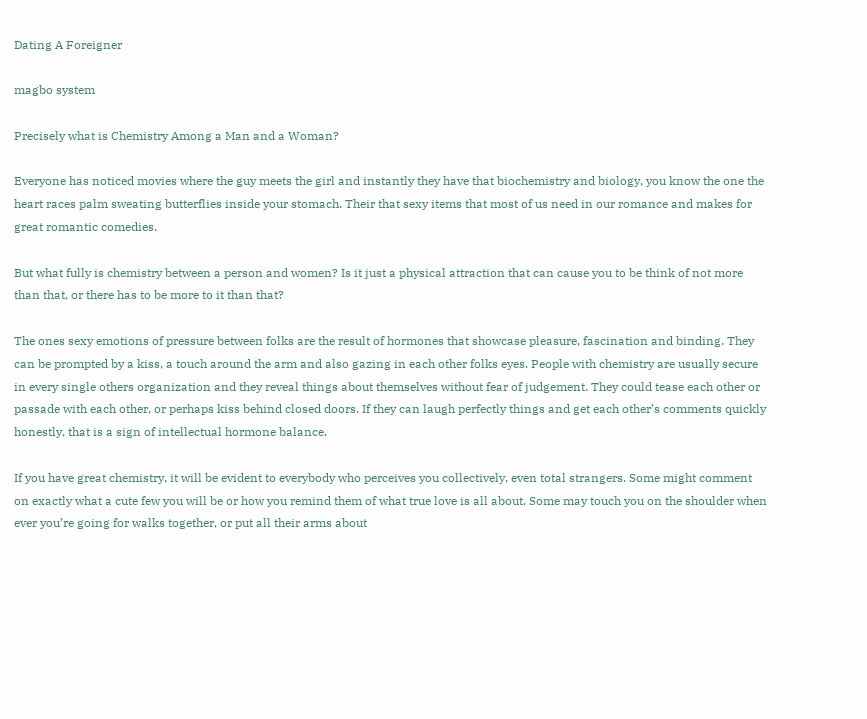Dating A Foreigner

magbo system

Precisely what is Chemistry Among a Man and a Woman?

Everyone has noticed movies where the guy meets the girl and instantly they have that biochemistry and biology, you know the one the heart races palm sweating butterflies inside your stomach. Their that sexy items that most of us need in our romance and makes for great romantic comedies.

But what fully is chemistry between a person and women? Is it just a physical attraction that can cause you to be think of not more than that, or there has to be more to it than that?

The ones sexy emotions of pressure between folks are the result of hormones that showcase pleasure, fascination and binding. They can be prompted by a kiss, a touch around the arm and also gazing in each other folks eyes. People with chemistry are usually secure in every single others organization and they reveal things about themselves without fear of judgement. They could tease each other or passade with each other, or perhaps kiss behind closed doors. If they can laugh perfectly things and get each other’s comments quickly honestly, that is a sign of intellectual hormone balance.

If you have great chemistry, it will be evident to everybody who perceives you collectively, even total strangers. Some might comment on exactly what a cute few you will be or how you remind them of what true love is all about. Some may touch you on the shoulder when ever you’re going for walks together, or put all their arms about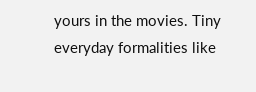yours in the movies. Tiny everyday formalities like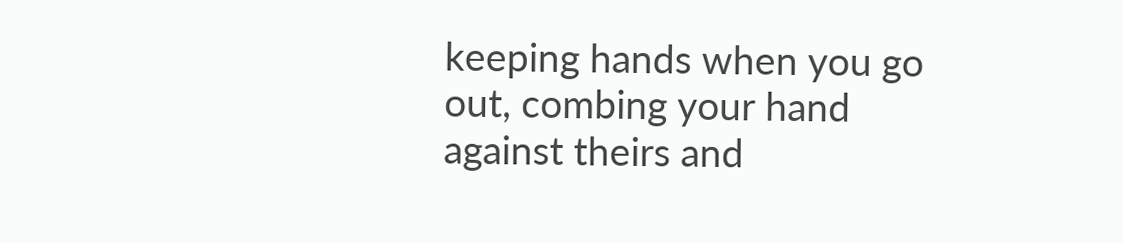keeping hands when you go out, combing your hand against theirs and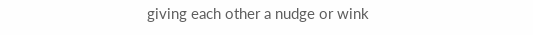giving each other a nudge or wink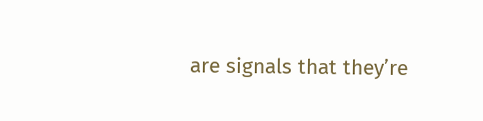are signals that they’re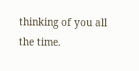thinking of you all the time.